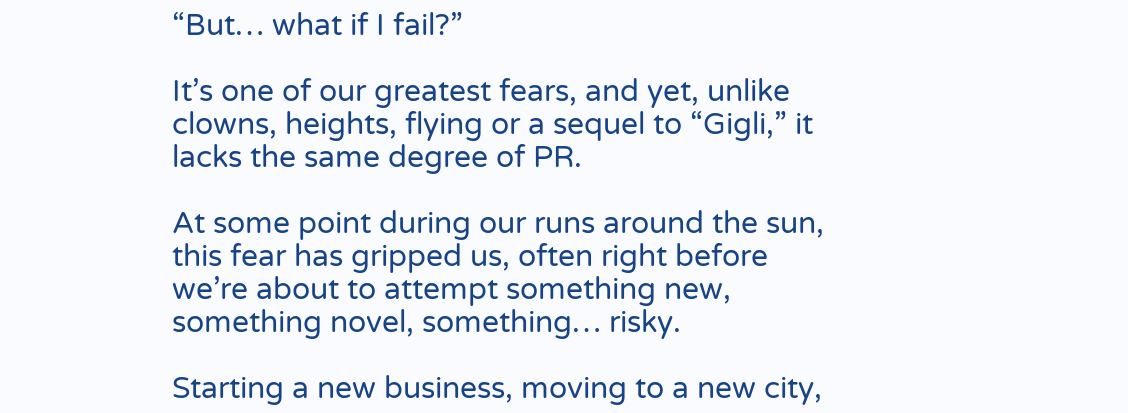“But… what if I fail?”

It’s one of our greatest fears, and yet, unlike clowns, heights, flying or a sequel to “Gigli,” it lacks the same degree of PR.

At some point during our runs around the sun, this fear has gripped us, often right before we’re about to attempt something new, something novel, something… risky.

Starting a new business, moving to a new city,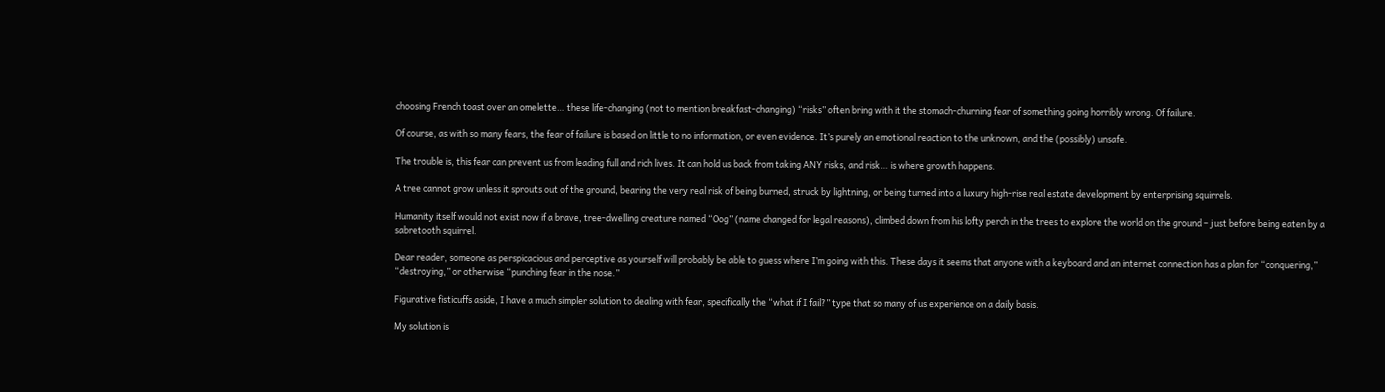choosing French toast over an omelette… these life-changing (not to mention breakfast-changing) “risks” often bring with it the stomach-churning fear of something going horribly wrong. Of failure.

Of course, as with so many fears, the fear of failure is based on little to no information, or even evidence. It’s purely an emotional reaction to the unknown, and the (possibly) unsafe.

The trouble is, this fear can prevent us from leading full and rich lives. It can hold us back from taking ANY risks, and risk… is where growth happens.

A tree cannot grow unless it sprouts out of the ground, bearing the very real risk of being burned, struck by lightning, or being turned into a luxury high-rise real estate development by enterprising squirrels.

Humanity itself would not exist now if a brave, tree-dwelling creature named “Oog” (name changed for legal reasons), climbed down from his lofty perch in the trees to explore the world on the ground – just before being eaten by a sabretooth squirrel.

Dear reader, someone as perspicacious and perceptive as yourself will probably be able to guess where I’m going with this. These days it seems that anyone with a keyboard and an internet connection has a plan for “conquering,” “destroying,” or otherwise “punching fear in the nose.”

Figurative fisticuffs aside, I have a much simpler solution to dealing with fear, specifically the “what if I fail?” type that so many of us experience on a daily basis.

My solution is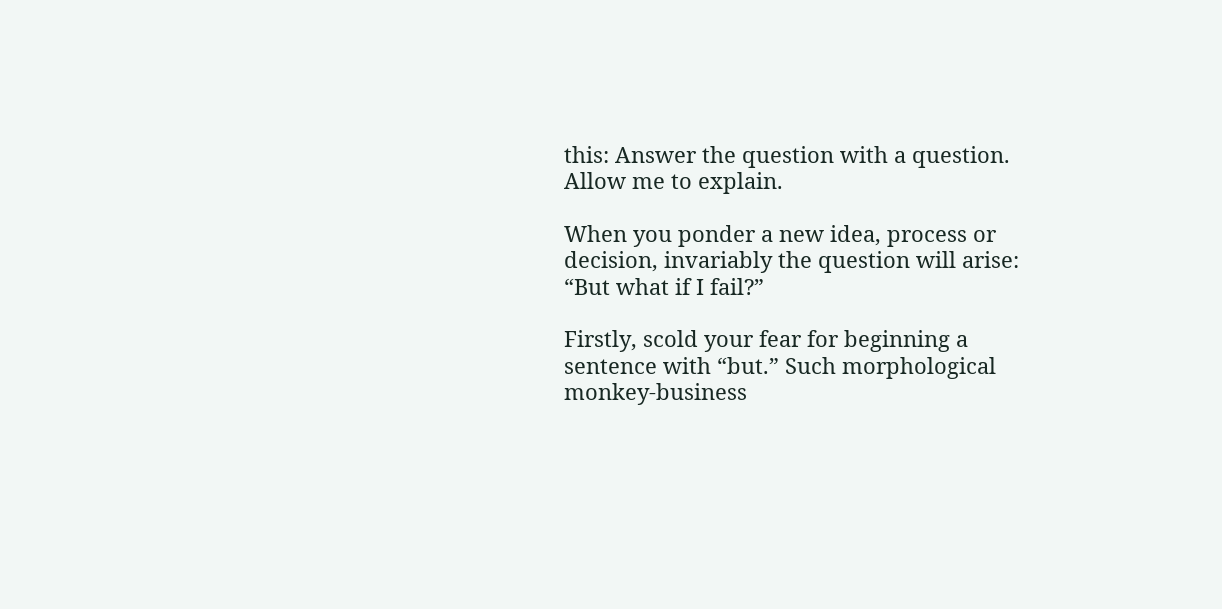this: Answer the question with a question. Allow me to explain.

When you ponder a new idea, process or decision, invariably the question will arise: “But what if I fail?”

Firstly, scold your fear for beginning a sentence with “but.” Such morphological monkey-business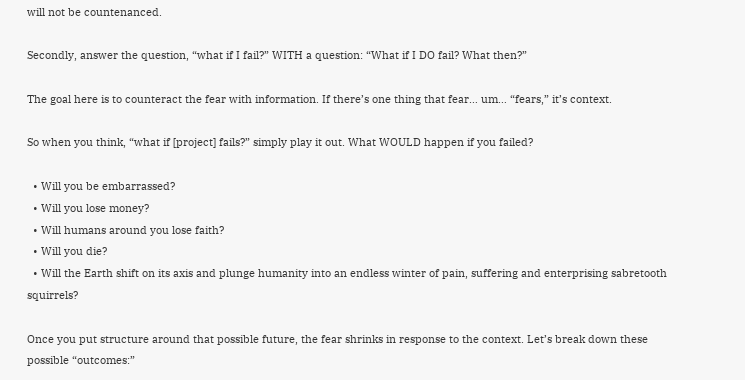will not be countenanced.

Secondly, answer the question, “what if I fail?” WITH a question: “What if I DO fail? What then?”

The goal here is to counteract the fear with information. If there’s one thing that fear… um… “fears,” it’s context.

So when you think, “what if [project] fails?” simply play it out. What WOULD happen if you failed?

  • Will you be embarrassed?
  • Will you lose money?
  • Will humans around you lose faith?
  • Will you die?
  • Will the Earth shift on its axis and plunge humanity into an endless winter of pain, suffering and enterprising sabretooth squirrels?

Once you put structure around that possible future, the fear shrinks in response to the context. Let’s break down these possible “outcomes:”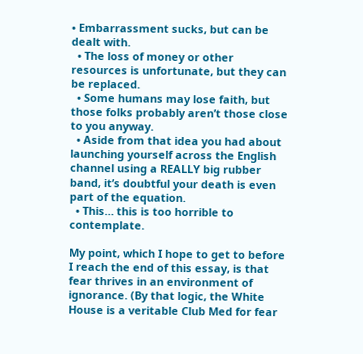• Embarrassment sucks, but can be dealt with.
  • The loss of money or other resources is unfortunate, but they can be replaced.
  • Some humans may lose faith, but those folks probably aren’t those close to you anyway.
  • Aside from that idea you had about launching yourself across the English channel using a REALLY big rubber band, it’s doubtful your death is even part of the equation.
  • This… this is too horrible to contemplate.

My point, which I hope to get to before I reach the end of this essay, is that fear thrives in an environment of ignorance. (By that logic, the White House is a veritable Club Med for fear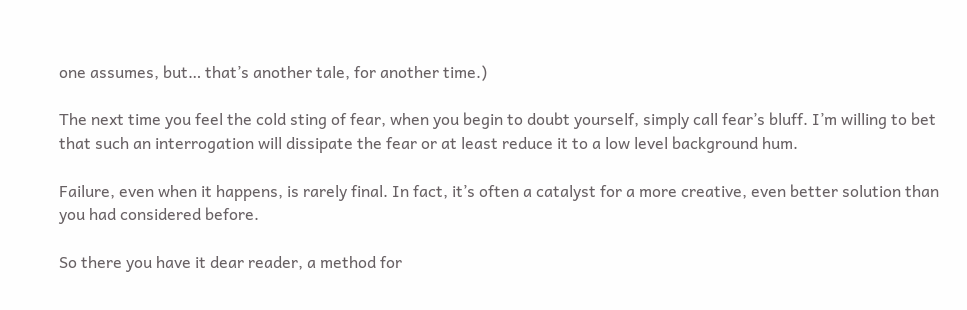one assumes, but… that’s another tale, for another time.)

The next time you feel the cold sting of fear, when you begin to doubt yourself, simply call fear’s bluff. I’m willing to bet that such an interrogation will dissipate the fear or at least reduce it to a low level background hum.

Failure, even when it happens, is rarely final. In fact, it’s often a catalyst for a more creative, even better solution than you had considered before.

So there you have it dear reader, a method for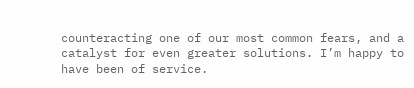counteracting one of our most common fears, and a catalyst for even greater solutions. I’m happy to have been of service.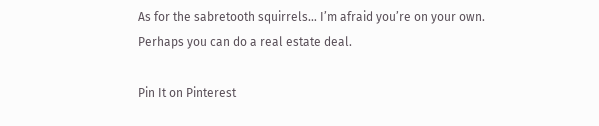As for the sabretooth squirrels… I’m afraid you’re on your own. Perhaps you can do a real estate deal.

Pin It on Pinterest